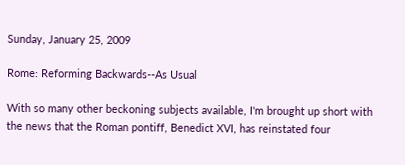Sunday, January 25, 2009

Rome: Reforming Backwards--As Usual

With so many other beckoning subjects available, I'm brought up short with the news that the Roman pontiff, Benedict XVI, has reinstated four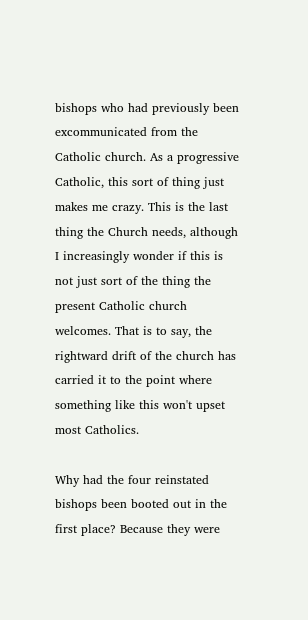bishops who had previously been excommunicated from the Catholic church. As a progressive Catholic, this sort of thing just makes me crazy. This is the last thing the Church needs, although I increasingly wonder if this is not just sort of the thing the present Catholic church welcomes. That is to say, the rightward drift of the church has carried it to the point where something like this won't upset most Catholics.

Why had the four reinstated bishops been booted out in the first place? Because they were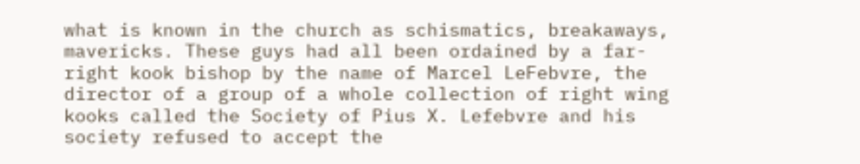what is known in the church as schismatics, breakaways, mavericks. These guys had all been ordained by a far-right kook bishop by the name of Marcel LeFebvre, the director of a group of a whole collection of right wing kooks called the Society of Pius X. Lefebvre and his society refused to accept the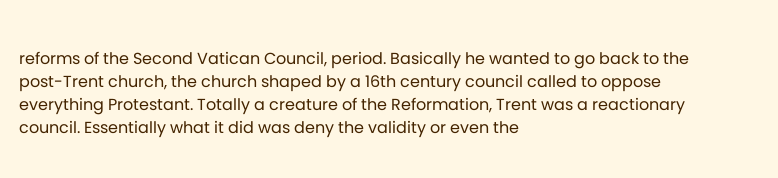reforms of the Second Vatican Council, period. Basically he wanted to go back to the post-Trent church, the church shaped by a 16th century council called to oppose everything Protestant. Totally a creature of the Reformation, Trent was a reactionary council. Essentially what it did was deny the validity or even the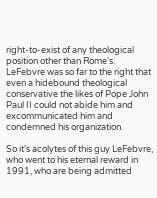right-to-exist of any theological position other than Rome's. LeFebvre was so far to the right that even a hidebound theological conservative the likes of Pope John Paul II could not abide him and excommunicated him and condemned his organization.

So it's acolytes of this guy LeFebvre, who went to his eternal reward in 1991, who are being admitted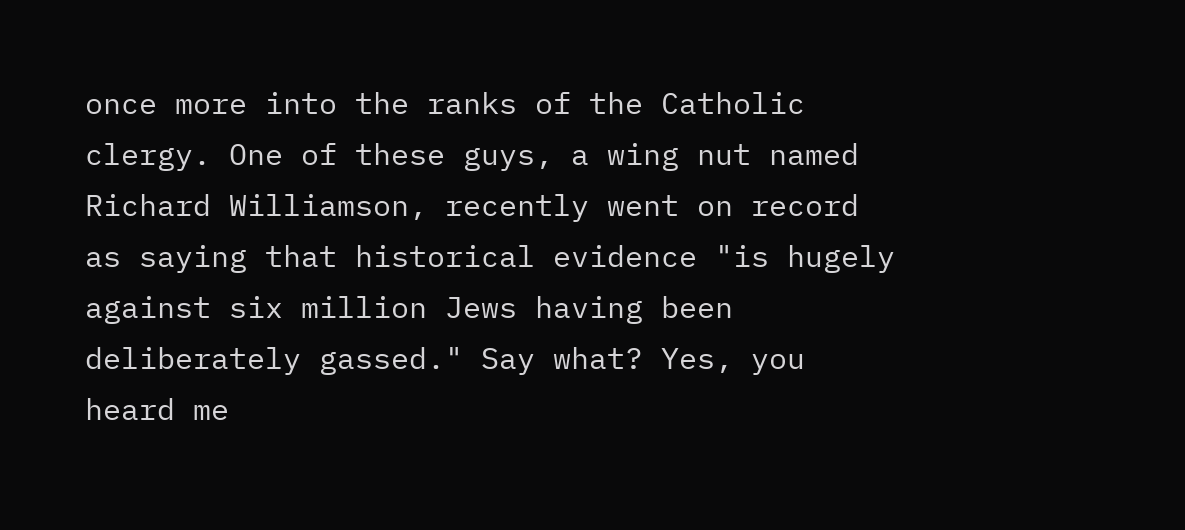once more into the ranks of the Catholic clergy. One of these guys, a wing nut named Richard Williamson, recently went on record as saying that historical evidence "is hugely against six million Jews having been deliberately gassed." Say what? Yes, you heard me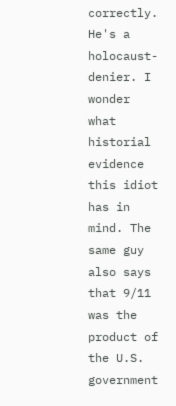correctly. He's a holocaust-denier. I wonder what historial evidence this idiot has in mind. The same guy also says that 9/11 was the product of the U.S. government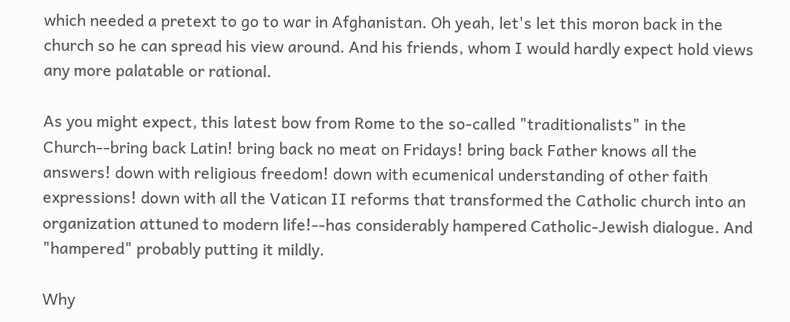which needed a pretext to go to war in Afghanistan. Oh yeah, let's let this moron back in the church so he can spread his view around. And his friends, whom I would hardly expect hold views any more palatable or rational.

As you might expect, this latest bow from Rome to the so-called "traditionalists" in the Church--bring back Latin! bring back no meat on Fridays! bring back Father knows all the answers! down with religious freedom! down with ecumenical understanding of other faith expressions! down with all the Vatican II reforms that transformed the Catholic church into an organization attuned to modern life!--has considerably hampered Catholic-Jewish dialogue. And "hampered" probably putting it mildly.

Why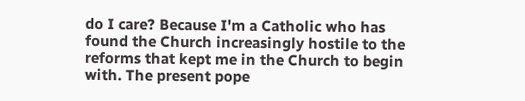do I care? Because I'm a Catholic who has found the Church increasingly hostile to the reforms that kept me in the Church to begin with. The present pope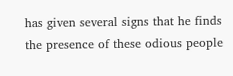has given several signs that he finds the presence of these odious people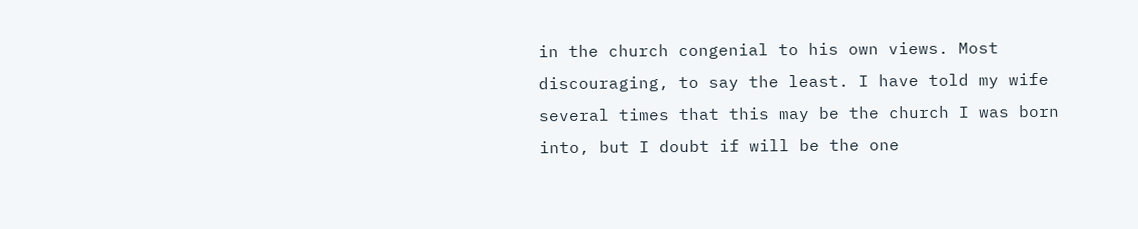in the church congenial to his own views. Most discouraging, to say the least. I have told my wife several times that this may be the church I was born into, but I doubt if will be the one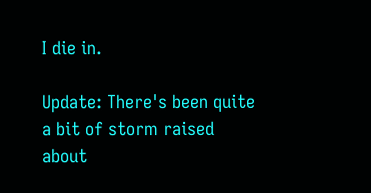I die in.

Update: There's been quite a bit of storm raised about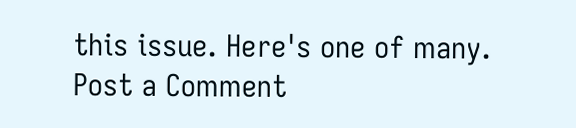this issue. Here's one of many.
Post a Comment